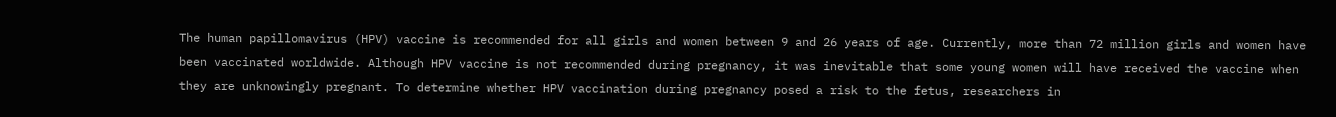The human papillomavirus (HPV) vaccine is recommended for all girls and women between 9 and 26 years of age. Currently, more than 72 million girls and women have been vaccinated worldwide. Although HPV vaccine is not recommended during pregnancy, it was inevitable that some young women will have received the vaccine when they are unknowingly pregnant. To determine whether HPV vaccination during pregnancy posed a risk to the fetus, researchers in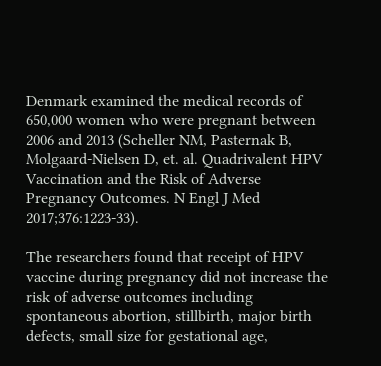Denmark examined the medical records of 650,000 women who were pregnant between 2006 and 2013 (Scheller NM, Pasternak B, Molgaard-Nielsen D, et. al. Quadrivalent HPV Vaccination and the Risk of Adverse Pregnancy Outcomes. N Engl J Med 2017;376:1223-33).

The researchers found that receipt of HPV vaccine during pregnancy did not increase the risk of adverse outcomes including spontaneous abortion, stillbirth, major birth defects, small size for gestational age,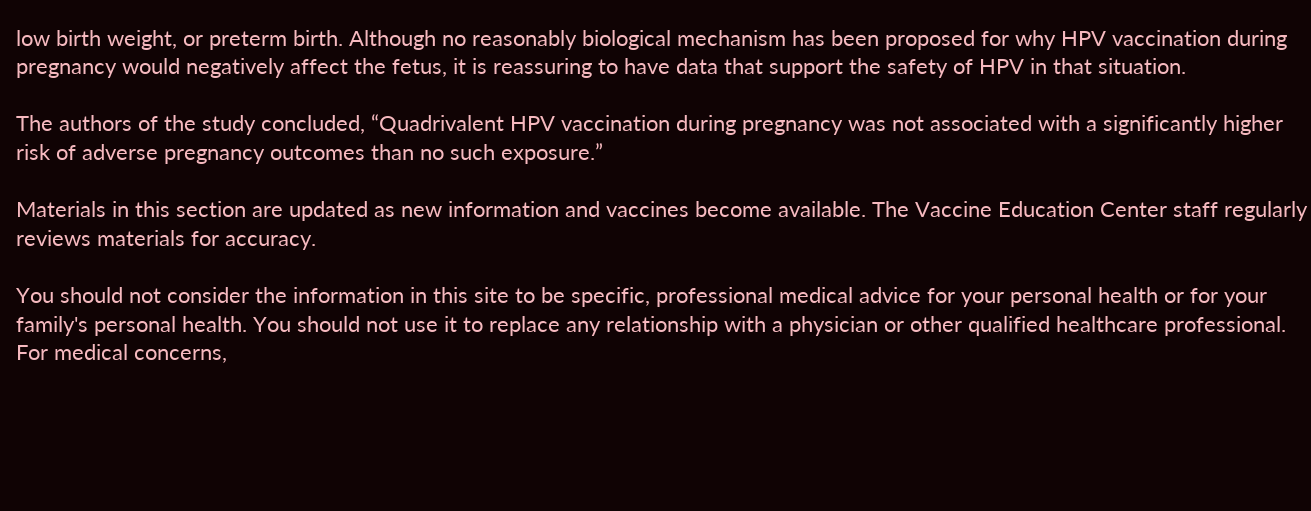low birth weight, or preterm birth. Although no reasonably biological mechanism has been proposed for why HPV vaccination during pregnancy would negatively affect the fetus, it is reassuring to have data that support the safety of HPV in that situation.

The authors of the study concluded, “Quadrivalent HPV vaccination during pregnancy was not associated with a significantly higher risk of adverse pregnancy outcomes than no such exposure.”

Materials in this section are updated as new information and vaccines become available. The Vaccine Education Center staff regularly reviews materials for accuracy.

You should not consider the information in this site to be specific, professional medical advice for your personal health or for your family's personal health. You should not use it to replace any relationship with a physician or other qualified healthcare professional. For medical concerns,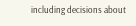including decisions about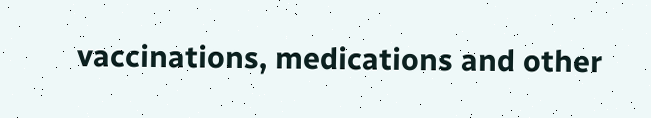vaccinations, medications and other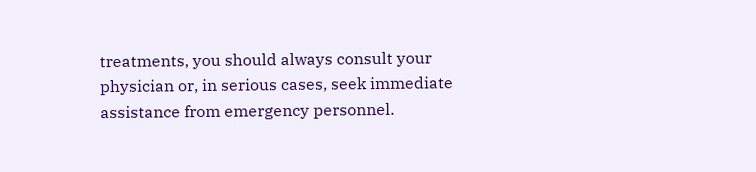treatments, you should always consult your physician or, in serious cases, seek immediate assistance from emergency personnel.